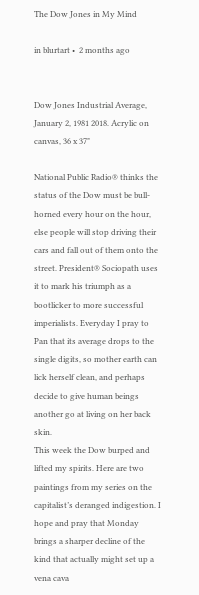The Dow Jones in My Mind

in blurtart •  2 months ago


Dow Jones Industrial Average, January 2, 1981 2018. Acrylic on canvas, 36 x 37"

National Public Radio® thinks the status of the Dow must be bull-horned every hour on the hour, else people will stop driving their cars and fall out of them onto the street. President® Sociopath uses it to mark his triumph as a bootlicker to more successful imperialists. Everyday I pray to Pan that its average drops to the single digits, so mother earth can lick herself clean, and perhaps decide to give human beings another go at living on her back skin.
This week the Dow burped and lifted my spirits. Here are two paintings from my series on the capitalist’s deranged indigestion. I hope and pray that Monday brings a sharper decline of the kind that actually might set up a vena cava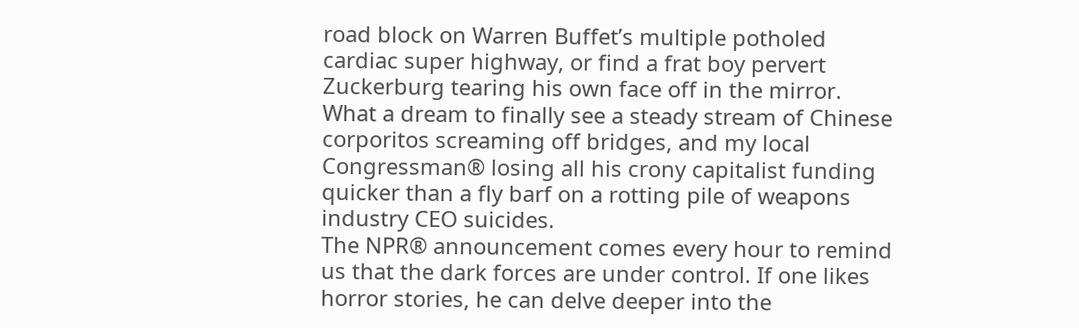road block on Warren Buffet’s multiple potholed cardiac super highway, or find a frat boy pervert Zuckerburg tearing his own face off in the mirror. What a dream to finally see a steady stream of Chinese corporitos screaming off bridges, and my local Congressman® losing all his crony capitalist funding quicker than a fly barf on a rotting pile of weapons industry CEO suicides.
The NPR® announcement comes every hour to remind us that the dark forces are under control. If one likes horror stories, he can delve deeper into the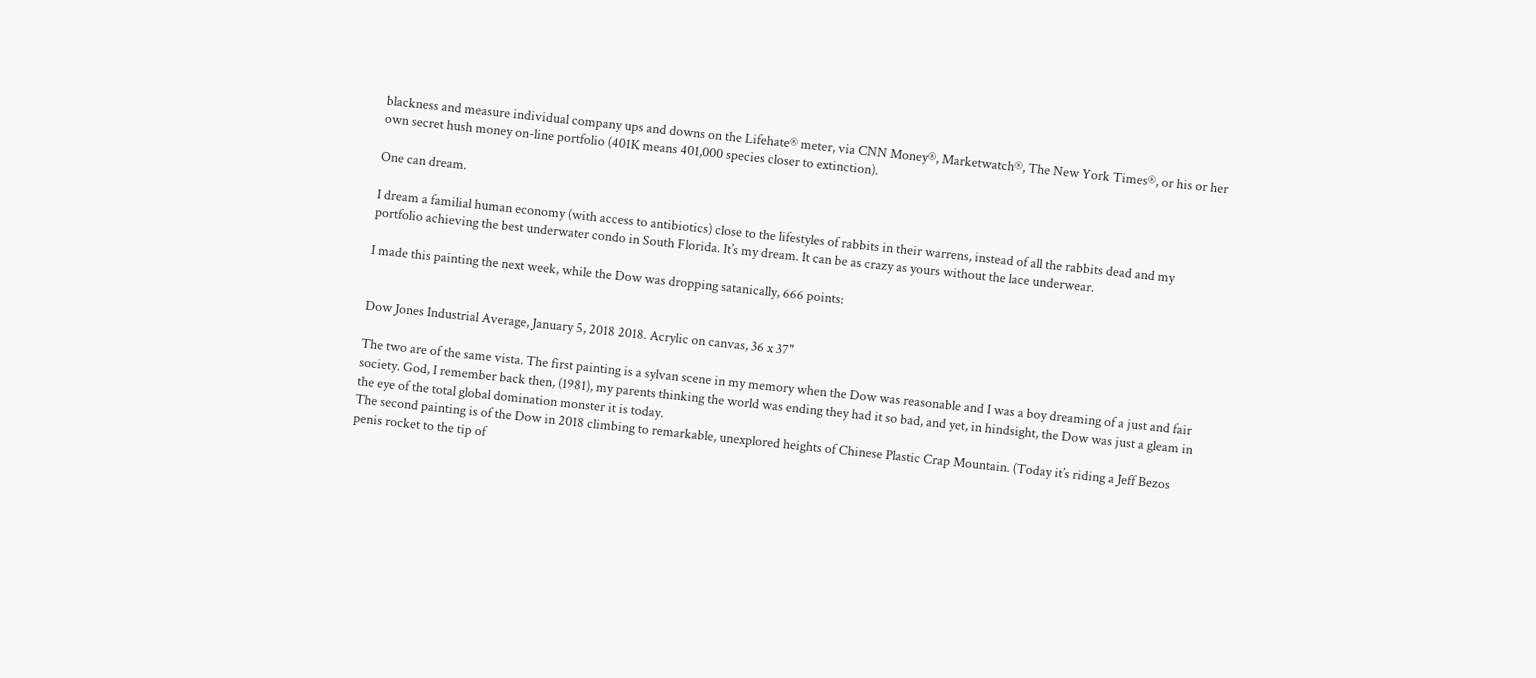blackness and measure individual company ups and downs on the Lifehate® meter, via CNN Money®, Marketwatch®, The New York Times®, or his or her own secret hush money on-line portfolio (401K means 401,000 species closer to extinction).

One can dream.

I dream a familial human economy (with access to antibiotics) close to the lifestyles of rabbits in their warrens, instead of all the rabbits dead and my portfolio achieving the best underwater condo in South Florida. It’s my dream. It can be as crazy as yours without the lace underwear.

I made this painting the next week, while the Dow was dropping satanically, 666 points:


Dow Jones Industrial Average, January 5, 2018 2018. Acrylic on canvas, 36 x 37"

The two are of the same vista. The first painting is a sylvan scene in my memory when the Dow was reasonable and I was a boy dreaming of a just and fair society. God, I remember back then, (1981), my parents thinking the world was ending they had it so bad, and yet, in hindsight, the Dow was just a gleam in the eye of the total global domination monster it is today.
The second painting is of the Dow in 2018 climbing to remarkable, unexplored heights of Chinese Plastic Crap Mountain. (Today it’s riding a Jeff Bezos penis rocket to the tip of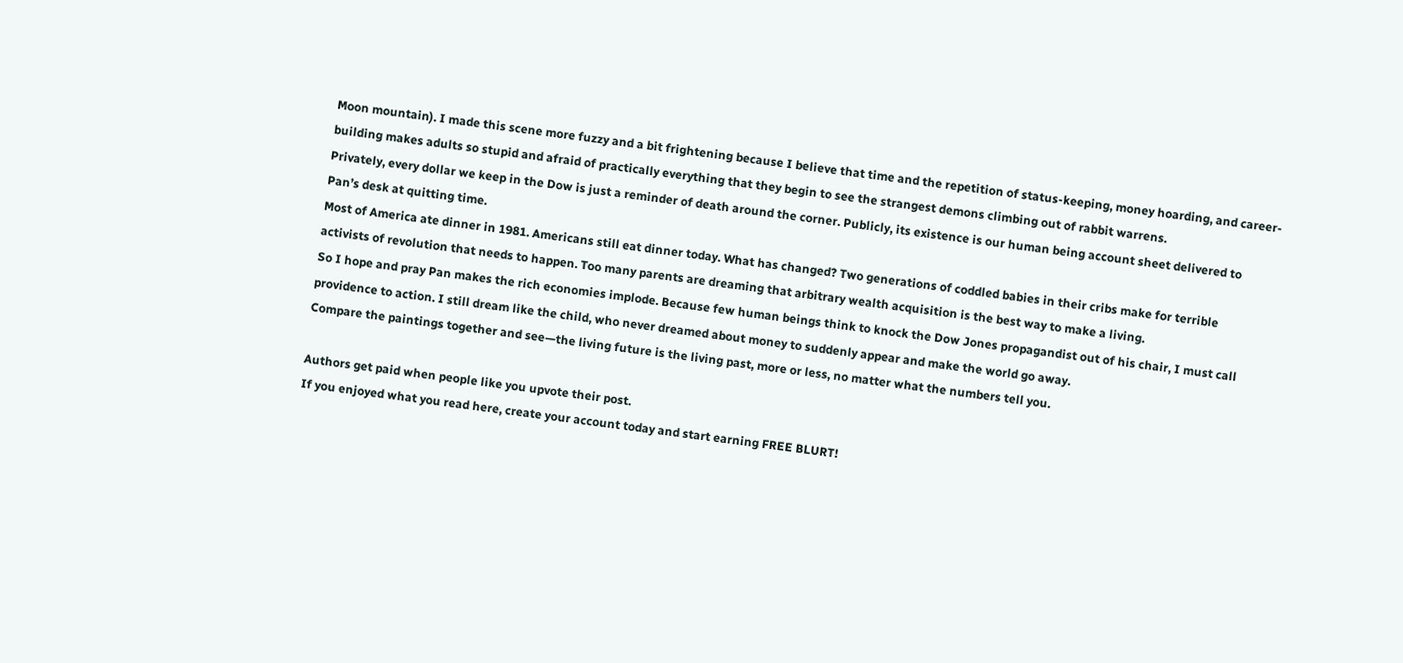Moon mountain). I made this scene more fuzzy and a bit frightening because I believe that time and the repetition of status-keeping, money hoarding, and career-building makes adults so stupid and afraid of practically everything that they begin to see the strangest demons climbing out of rabbit warrens.
Privately, every dollar we keep in the Dow is just a reminder of death around the corner. Publicly, its existence is our human being account sheet delivered to Pan’s desk at quitting time.
Most of America ate dinner in 1981. Americans still eat dinner today. What has changed? Two generations of coddled babies in their cribs make for terrible activists of revolution that needs to happen. Too many parents are dreaming that arbitrary wealth acquisition is the best way to make a living.
So I hope and pray Pan makes the rich economies implode. Because few human beings think to knock the Dow Jones propagandist out of his chair, I must call providence to action. I still dream like the child, who never dreamed about money to suddenly appear and make the world go away.
Compare the paintings together and see—the living future is the living past, more or less, no matter what the numbers tell you.

Authors get paid when people like you upvote their post.
If you enjoyed what you read here, create your account today and start earning FREE BLURT!